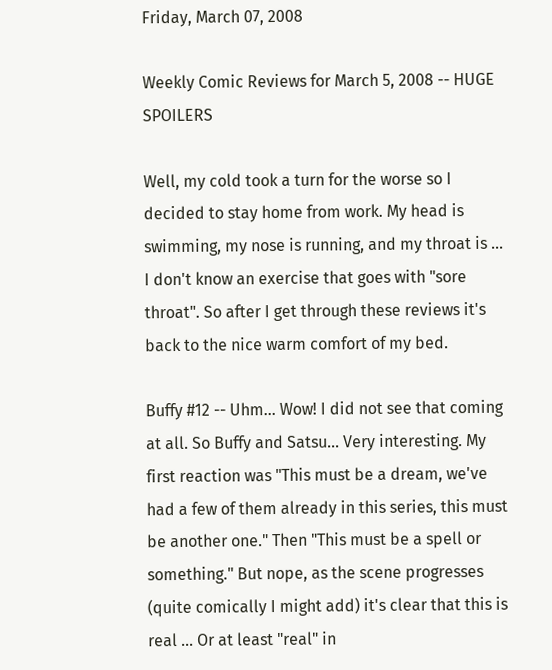Friday, March 07, 2008

Weekly Comic Reviews for March 5, 2008 -- HUGE SPOILERS

Well, my cold took a turn for the worse so I decided to stay home from work. My head is swimming, my nose is running, and my throat is ... I don't know an exercise that goes with "sore throat". So after I get through these reviews it's back to the nice warm comfort of my bed.

Buffy #12 -- Uhm... Wow! I did not see that coming at all. So Buffy and Satsu... Very interesting. My first reaction was "This must be a dream, we've had a few of them already in this series, this must be another one." Then "This must be a spell or something." But nope, as the scene progresses (quite comically I might add) it's clear that this is real ... Or at least "real" in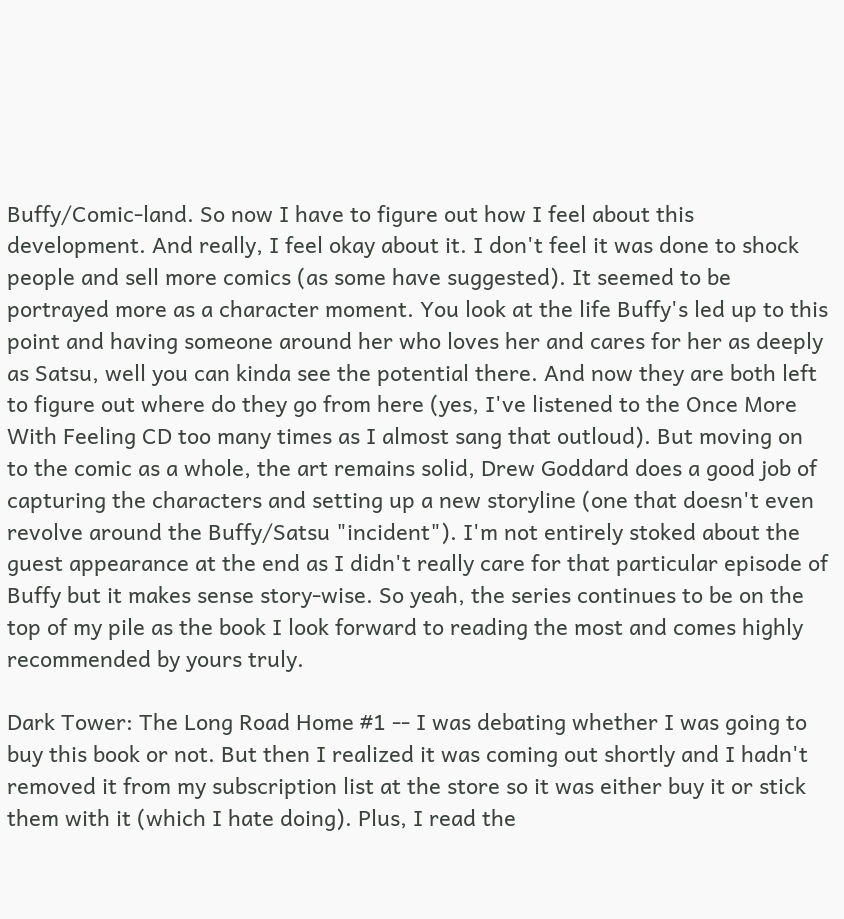Buffy/Comic-land. So now I have to figure out how I feel about this development. And really, I feel okay about it. I don't feel it was done to shock people and sell more comics (as some have suggested). It seemed to be portrayed more as a character moment. You look at the life Buffy's led up to this point and having someone around her who loves her and cares for her as deeply as Satsu, well you can kinda see the potential there. And now they are both left to figure out where do they go from here (yes, I've listened to the Once More With Feeling CD too many times as I almost sang that outloud). But moving on to the comic as a whole, the art remains solid, Drew Goddard does a good job of capturing the characters and setting up a new storyline (one that doesn't even revolve around the Buffy/Satsu "incident"). I'm not entirely stoked about the guest appearance at the end as I didn't really care for that particular episode of Buffy but it makes sense story-wise. So yeah, the series continues to be on the top of my pile as the book I look forward to reading the most and comes highly recommended by yours truly.

Dark Tower: The Long Road Home #1 -- I was debating whether I was going to buy this book or not. But then I realized it was coming out shortly and I hadn't removed it from my subscription list at the store so it was either buy it or stick them with it (which I hate doing). Plus, I read the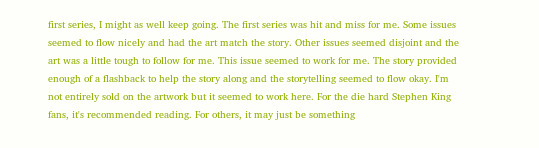first series, I might as well keep going. The first series was hit and miss for me. Some issues seemed to flow nicely and had the art match the story. Other issues seemed disjoint and the art was a little tough to follow for me. This issue seemed to work for me. The story provided enough of a flashback to help the story along and the storytelling seemed to flow okay. I'm not entirely sold on the artwork but it seemed to work here. For the die hard Stephen King fans, it's recommended reading. For others, it may just be something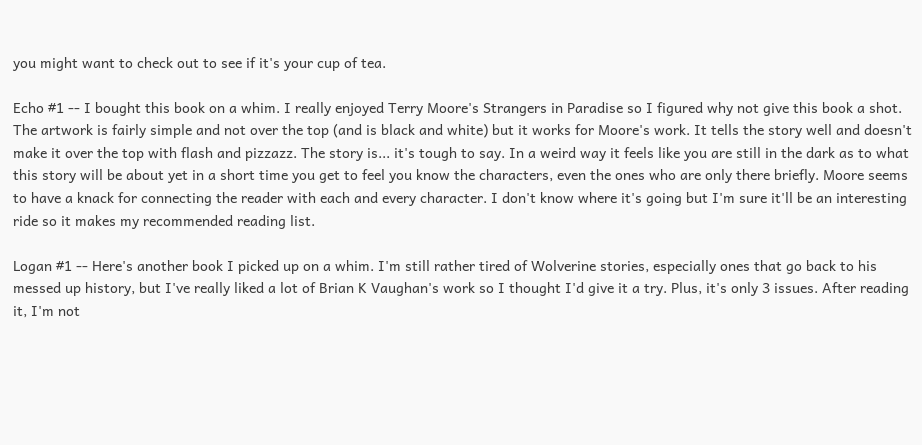you might want to check out to see if it's your cup of tea.

Echo #1 -- I bought this book on a whim. I really enjoyed Terry Moore's Strangers in Paradise so I figured why not give this book a shot. The artwork is fairly simple and not over the top (and is black and white) but it works for Moore's work. It tells the story well and doesn't make it over the top with flash and pizzazz. The story is... it's tough to say. In a weird way it feels like you are still in the dark as to what this story will be about yet in a short time you get to feel you know the characters, even the ones who are only there briefly. Moore seems to have a knack for connecting the reader with each and every character. I don't know where it's going but I'm sure it'll be an interesting ride so it makes my recommended reading list.

Logan #1 -- Here's another book I picked up on a whim. I'm still rather tired of Wolverine stories, especially ones that go back to his messed up history, but I've really liked a lot of Brian K Vaughan's work so I thought I'd give it a try. Plus, it's only 3 issues. After reading it, I'm not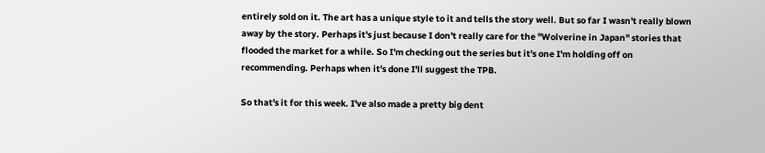entirely sold on it. The art has a unique style to it and tells the story well. But so far I wasn't really blown away by the story. Perhaps it's just because I don't really care for the "Wolverine in Japan" stories that flooded the market for a while. So I'm checking out the series but it's one I'm holding off on recommending. Perhaps when it's done I'll suggest the TPB.

So that's it for this week. I've also made a pretty big dent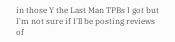in those Y the Last Man TPBs I got but I'm not sure if I'll be posting reviews of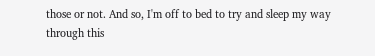those or not. And so, I'm off to bed to try and sleep my way through this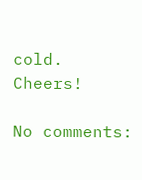cold. Cheers!

No comments: